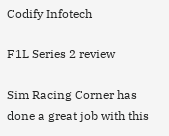Codify Infotech

F1L Series 2 review

Sim Racing Corner has done a great job with this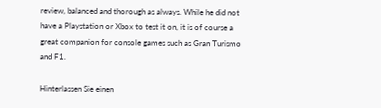review, balanced and thorough as always. While he did not have a Playstation or Xbox to test it on, it is of course a great companion for console games such as Gran Turismo and F1.

Hinterlassen Sie einen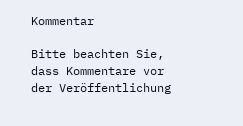Kommentar

Bitte beachten Sie, dass Kommentare vor der Veröffentlichung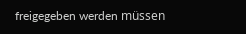freigegeben werden müssen